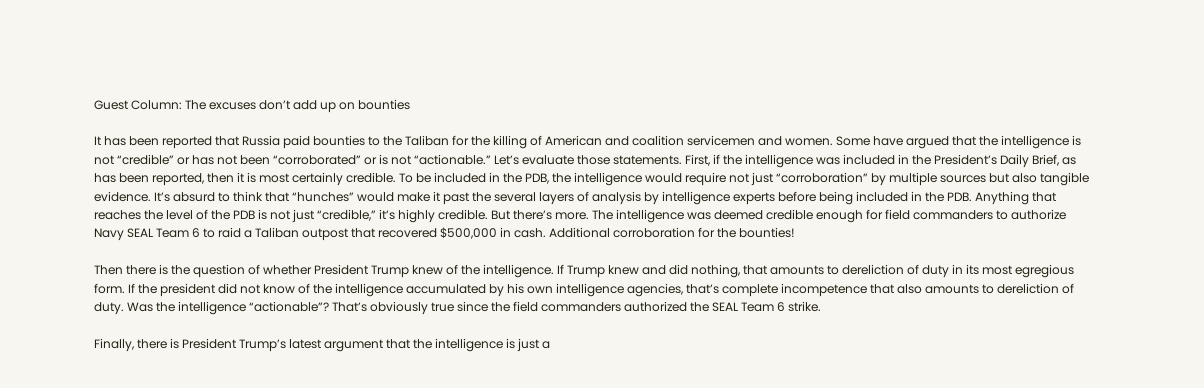Guest Column: The excuses don’t add up on bounties

It has been reported that Russia paid bounties to the Taliban for the killing of American and coalition servicemen and women. Some have argued that the intelligence is not “credible” or has not been “corroborated” or is not “actionable.” Let’s evaluate those statements. First, if the intelligence was included in the President’s Daily Brief, as has been reported, then it is most certainly credible. To be included in the PDB, the intelligence would require not just “corroboration” by multiple sources but also tangible evidence. It’s absurd to think that “hunches” would make it past the several layers of analysis by intelligence experts before being included in the PDB. Anything that reaches the level of the PDB is not just “credible,” it’s highly credible. But there’s more. The intelligence was deemed credible enough for field commanders to authorize Navy SEAL Team 6 to raid a Taliban outpost that recovered $500,000 in cash. Additional corroboration for the bounties!

Then there is the question of whether President Trump knew of the intelligence. If Trump knew and did nothing, that amounts to dereliction of duty in its most egregious form. If the president did not know of the intelligence accumulated by his own intelligence agencies, that’s complete incompetence that also amounts to dereliction of duty. Was the intelligence “actionable”? That’s obviously true since the field commanders authorized the SEAL Team 6 strike.

Finally, there is President Trump’s latest argument that the intelligence is just a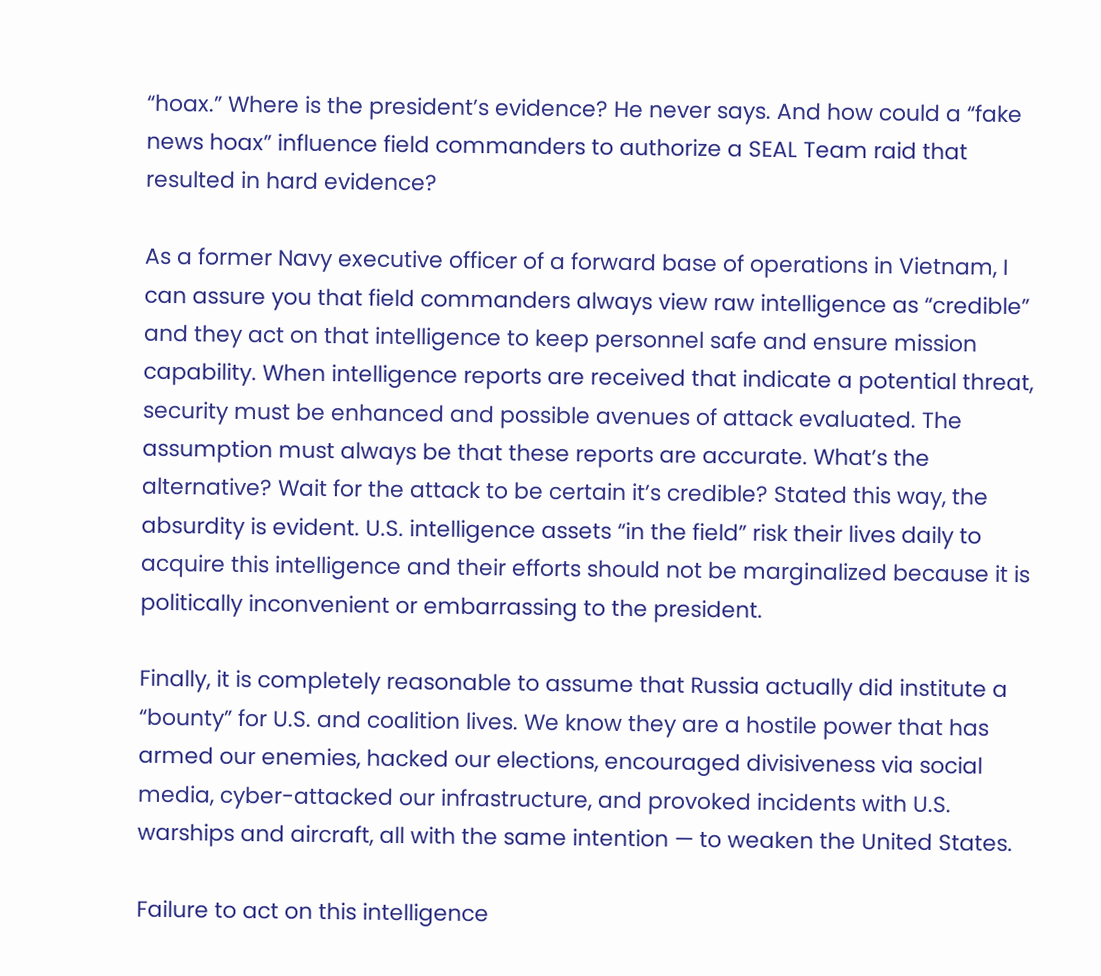“hoax.” Where is the president’s evidence? He never says. And how could a “fake news hoax” influence field commanders to authorize a SEAL Team raid that resulted in hard evidence?

As a former Navy executive officer of a forward base of operations in Vietnam, I can assure you that field commanders always view raw intelligence as “credible” and they act on that intelligence to keep personnel safe and ensure mission capability. When intelligence reports are received that indicate a potential threat, security must be enhanced and possible avenues of attack evaluated. The assumption must always be that these reports are accurate. What’s the alternative? Wait for the attack to be certain it’s credible? Stated this way, the absurdity is evident. U.S. intelligence assets “in the field” risk their lives daily to acquire this intelligence and their efforts should not be marginalized because it is politically inconvenient or embarrassing to the president.

Finally, it is completely reasonable to assume that Russia actually did institute a “bounty” for U.S. and coalition lives. We know they are a hostile power that has armed our enemies, hacked our elections, encouraged divisiveness via social media, cyber-attacked our infrastructure, and provoked incidents with U.S. warships and aircraft, all with the same intention — to weaken the United States.

Failure to act on this intelligence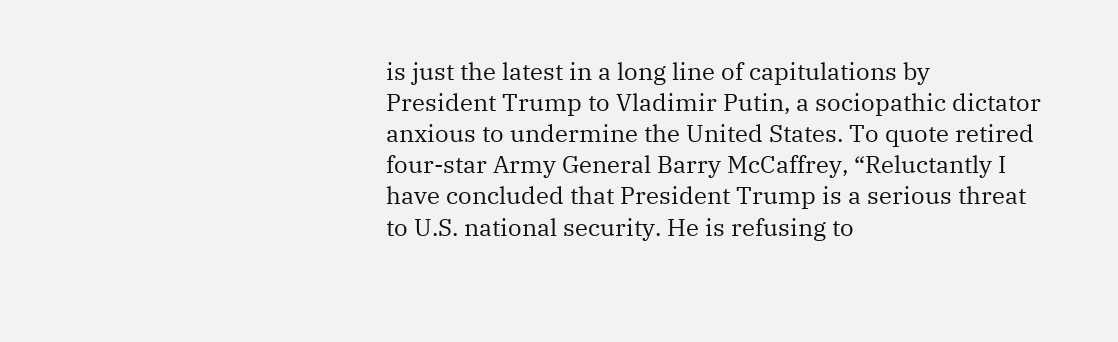is just the latest in a long line of capitulations by President Trump to Vladimir Putin, a sociopathic dictator anxious to undermine the United States. To quote retired four-star Army General Barry McCaffrey, “Reluctantly I have concluded that President Trump is a serious threat to U.S. national security. He is refusing to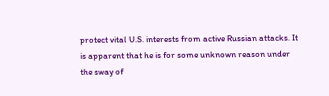protect vital U.S. interests from active Russian attacks. It is apparent that he is for some unknown reason under the sway of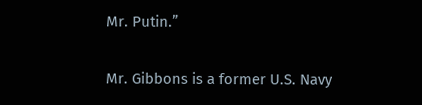Mr. Putin.”

Mr. Gibbons is a former U.S. Navy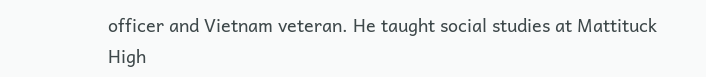officer and Vietnam veteran. He taught social studies at Mattituck High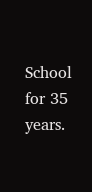School for 35 years.